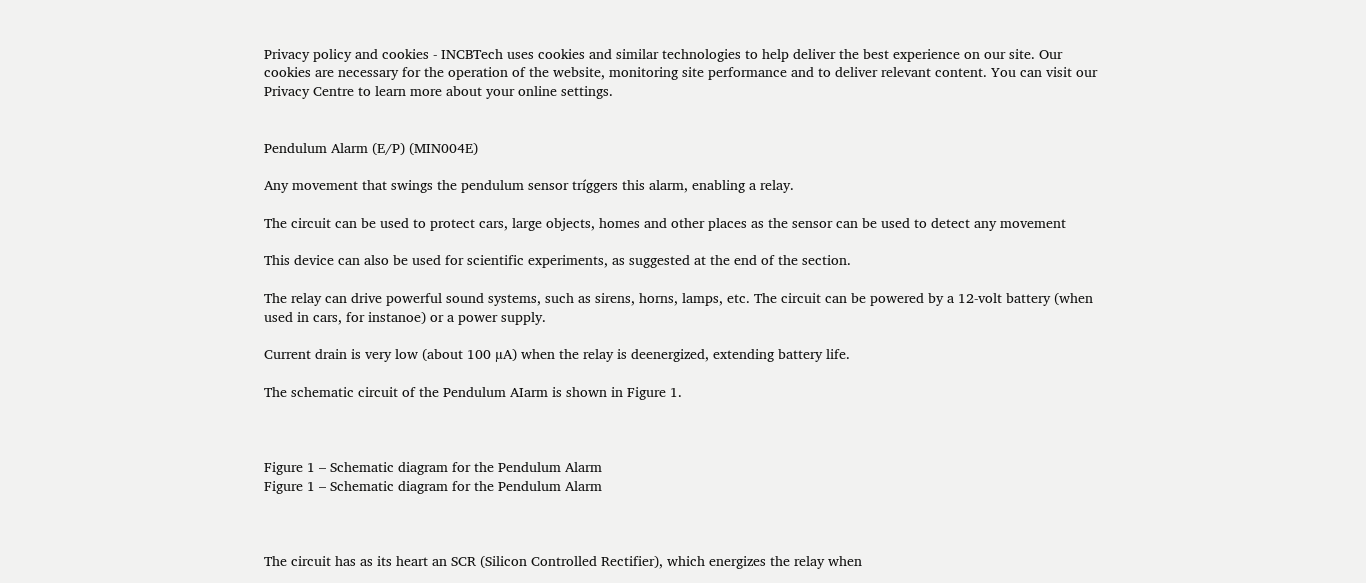Privacy policy and cookies - INCBTech uses cookies and similar technologies to help deliver the best experience on our site. Our cookies are necessary for the operation of the website, monitoring site performance and to deliver relevant content. You can visit our Privacy Centre to learn more about your online settings.


Pendulum Alarm (E/P) (MIN004E)

Any movement that swings the pendulum sensor tríggers this alarm, enabling a relay.

The circuit can be used to protect cars, large objects, homes and other places as the sensor can be used to detect any movement

This device can also be used for scientific experiments, as suggested at the end of the section.

The relay can drive powerful sound systems, such as sirens, horns, lamps, etc. The circuit can be powered by a 12-volt battery (when used in cars, for instanoe) or a power supply.

Current drain is very low (about 100 µA) when the relay is deenergized, extending battery life.

The schematic circuit of the Pendulum AIarm is shown in Figure 1.



Figure 1 – Schematic diagram for the Pendulum Alarm
Figure 1 – Schematic diagram for the Pendulum Alarm



The circuit has as its heart an SCR (Silicon Controlled Rectifier), which energizes the relay when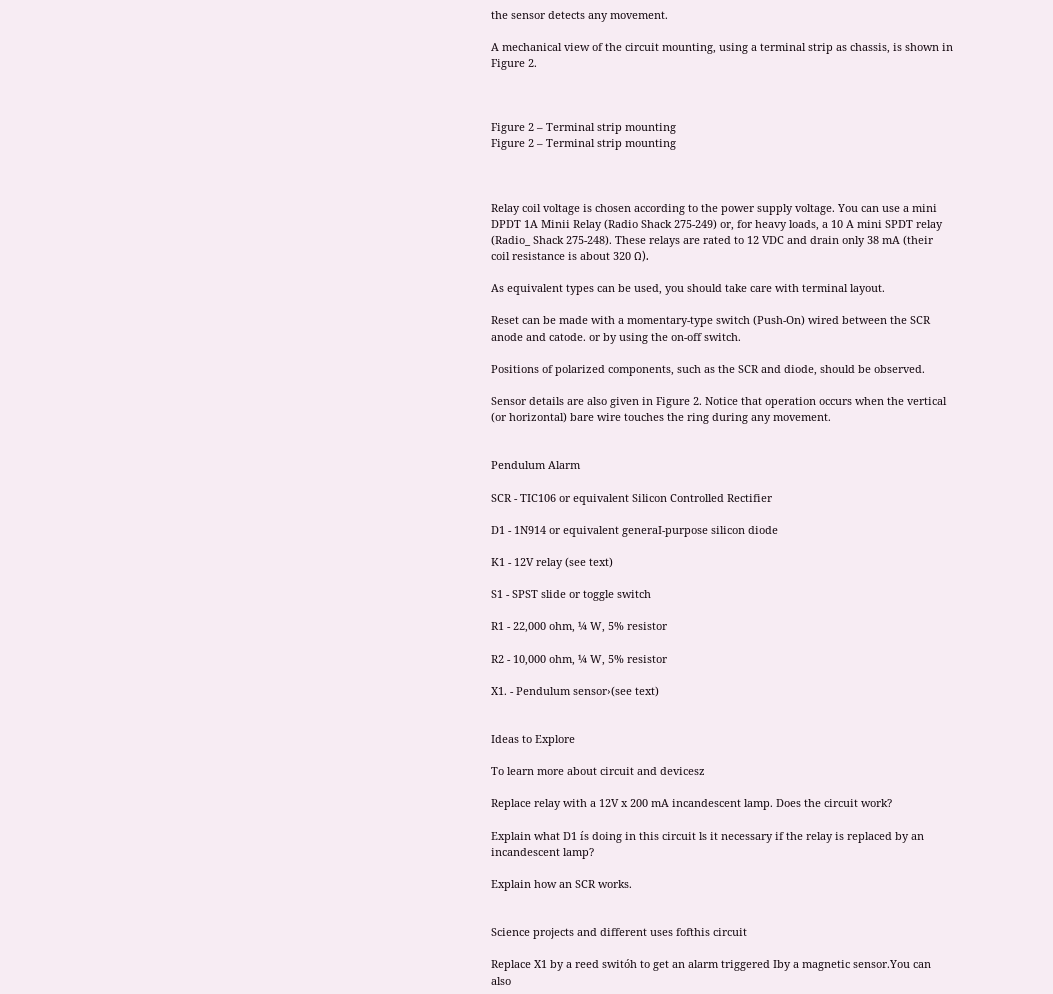the sensor detects any movement.

A mechanical view of the circuit mounting, using a terminal strip as chassis, is shown in Figure 2.



Figure 2 – Terminal strip mounting
Figure 2 – Terminal strip mounting



Relay coil voltage is chosen according to the power supply voltage. You can use a mini DPDT 1A Minii Relay (Radio Shack 275-249) or, for heavy loads, a 10 A mini SPDT relay (Radio_ Shack 275-248). These relays are rated to 12 VDC and drain only 38 mA (their coil resistance is about 320 Ω).

As equivalent types can be used, you should take care with terminal layout.

Reset can be made with a momentary-type switch (Push-On) wired between the SCR anode and catode. or by using the on-off switch.

Positions of polarized components, such as the SCR and diode, should be observed.

Sensor details are also given in Figure 2. Notice that operation occurs when the vertical (or horizontal) bare wire touches the ring during any movement.


Pendulum Alarm

SCR - TIC106 or equivalent Silicon Controlled Rectifier

D1 - 1N914 or equivalent generaI-purpose silicon diode

K1 - 12V relay (see text)

S1 - SPST slide or toggle switch

R1 - 22,000 ohm, ¼ W, 5% resistor

R2 - 10,000 ohm, ¼ W, 5% resistor

X1. - Pendulum sensor›(see text)


Ideas to Explore

To learn more about circuit and devicesz

Replace relay with a 12V x 200 mA incandescent lamp. Does the circuit work?

Explain what D1 ís doing in this circuit ls it necessary if the relay is replaced by an incandescent lamp?

Explain how an SCR works.


Science projects and different uses fofthis circuit

Replace X1 by a reed switóh to get an alarm triggered Iby a magnetic sensor.You can also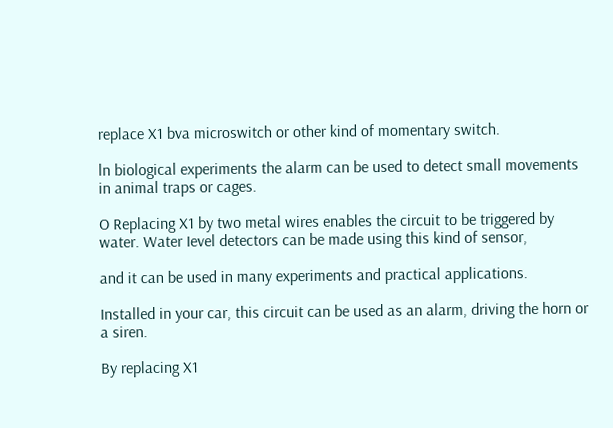replace X1 bva microswitch or other kind of momentary switch.

ln biological experiments the alarm can be used to detect small movements in animal traps or cages.

O Replacing X1 by two metal wires enables the circuit to be triggered by water. Water Ievel detectors can be made using this kind of sensor,

and it can be used in many experiments and practical applications.

Installed in your car, this circuit can be used as an alarm, driving the horn or a siren.

By replacing X1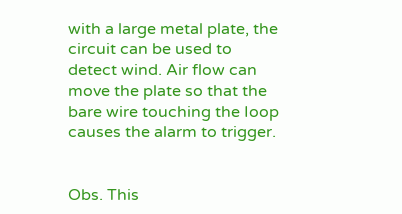with a large metal plate, the circuit can be used to detect wind. Air flow can move the plate so that the bare wire touching the Ioop causes the alarm to trigger.


Obs. This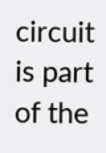circuit is part of the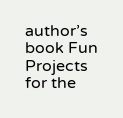author’s book Fun Projects for the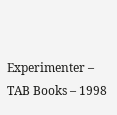Experimenter – TAB Books – 1998